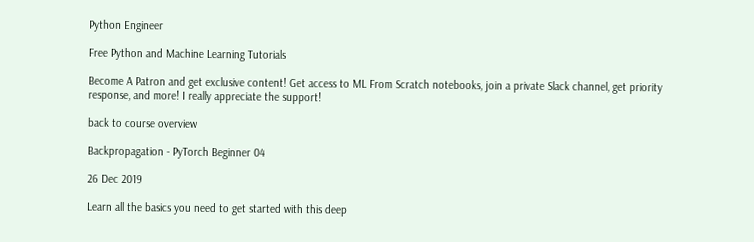Python Engineer

Free Python and Machine Learning Tutorials

Become A Patron and get exclusive content! Get access to ML From Scratch notebooks, join a private Slack channel, get priority response, and more! I really appreciate the support!

back to course overview

Backpropagation - PyTorch Beginner 04

26 Dec 2019

Learn all the basics you need to get started with this deep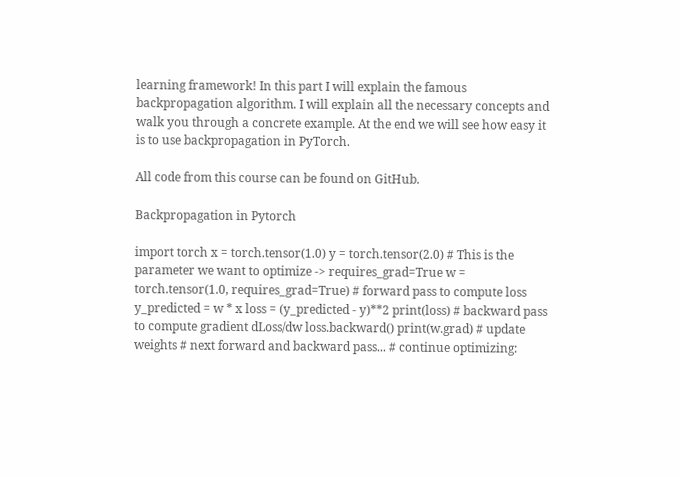learning framework! In this part I will explain the famous backpropagation algorithm. I will explain all the necessary concepts and walk you through a concrete example. At the end we will see how easy it is to use backpropagation in PyTorch.

All code from this course can be found on GitHub.

Backpropagation in Pytorch

import torch x = torch.tensor(1.0) y = torch.tensor(2.0) # This is the parameter we want to optimize -> requires_grad=True w = torch.tensor(1.0, requires_grad=True) # forward pass to compute loss y_predicted = w * x loss = (y_predicted - y)**2 print(loss) # backward pass to compute gradient dLoss/dw loss.backward() print(w.grad) # update weights # next forward and backward pass... # continue optimizing: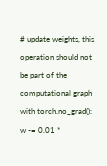# update weights, this operation should not be part of the computational graph with torch.no_grad(): w -= 0.01 *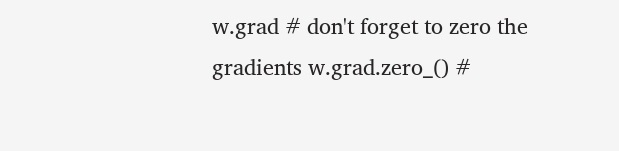w.grad # don't forget to zero the gradients w.grad.zero_() #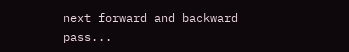next forward and backward pass...